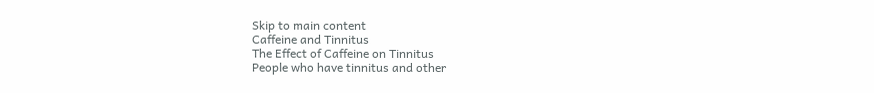Skip to main content
Caffeine and Tinnitus
The Effect of Caffeine on Tinnitus
People who have tinnitus and other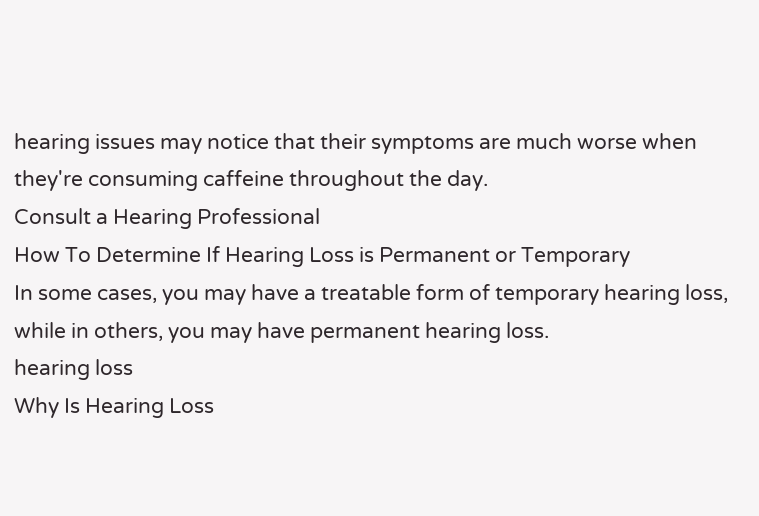hearing issues may notice that their symptoms are much worse when they're consuming caffeine throughout the day.
Consult a Hearing Professional
How To Determine If Hearing Loss is Permanent or Temporary
In some cases, you may have a treatable form of temporary hearing loss, while in others, you may have permanent hearing loss.
hearing loss
Why Is Hearing Loss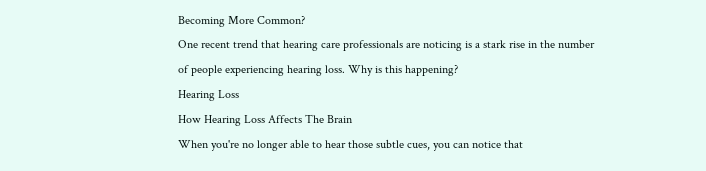Becoming More Common?
One recent trend that hearing care professionals are noticing is a stark rise in the number of people experiencing hearing loss. Why is this happening?
Hearing Loss
How Hearing Loss Affects The Brain
When you're no longer able to hear those subtle cues, you can notice that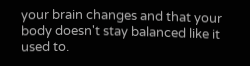your brain changes and that your body doesn't stay balanced like it used to.